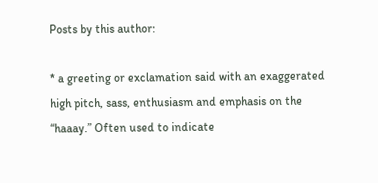Posts by this author:

* a greeting or exclamation said with an exaggerated high pitch, sass, enthusiasm and emphasis on the “haaay.” Often used to indicate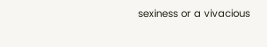sexiness or a vivacious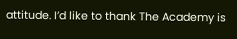attitude. I’d like to thank The Academy is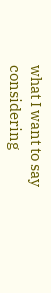what I want to say considering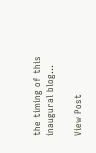the timing of this inaugural blog…

View Post